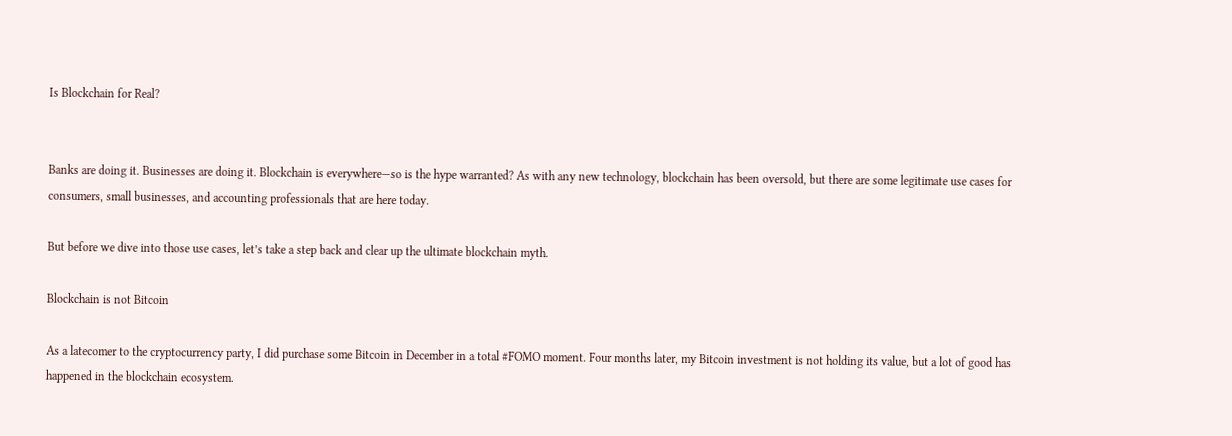Is Blockchain for Real?


Banks are doing it. Businesses are doing it. Blockchain is everywhere—so is the hype warranted? As with any new technology, blockchain has been oversold, but there are some legitimate use cases for consumers, small businesses, and accounting professionals that are here today.

But before we dive into those use cases, let’s take a step back and clear up the ultimate blockchain myth.

Blockchain is not Bitcoin

As a latecomer to the cryptocurrency party, I did purchase some Bitcoin in December in a total #FOMO moment. Four months later, my Bitcoin investment is not holding its value, but a lot of good has happened in the blockchain ecosystem.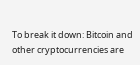To break it down: Bitcoin and other cryptocurrencies are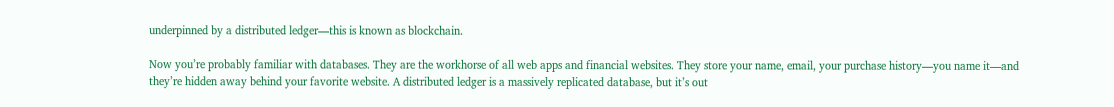underpinned by a distributed ledger—this is known as blockchain.

Now you’re probably familiar with databases. They are the workhorse of all web apps and financial websites. They store your name, email, your purchase history—you name it—and they’re hidden away behind your favorite website. A distributed ledger is a massively replicated database, but it’s out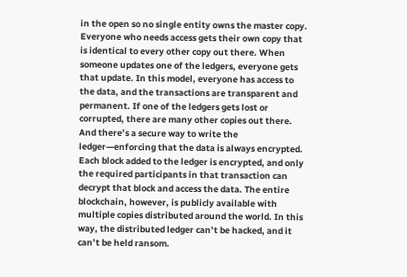in the open so no single entity owns the master copy. Everyone who needs access gets their own copy that is identical to every other copy out there. When someone updates one of the ledgers, everyone gets that update. In this model, everyone has access to the data, and the transactions are transparent and permanent. If one of the ledgers gets lost or corrupted, there are many other copies out there. And there’s a secure way to write the ledger—enforcing that the data is always encrypted. Each block added to the ledger is encrypted, and only the required participants in that transaction can decrypt that block and access the data. The entire blockchain, however, is publicly available with multiple copies distributed around the world. In this way, the distributed ledger can’t be hacked, and it can’t be held ransom.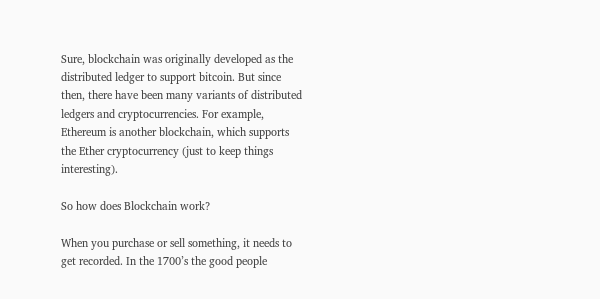Sure, blockchain was originally developed as the distributed ledger to support bitcoin. But since then, there have been many variants of distributed ledgers and cryptocurrencies. For example, Ethereum is another blockchain, which supports the Ether cryptocurrency (just to keep things interesting).

So how does Blockchain work?

When you purchase or sell something, it needs to get recorded. In the 1700’s the good people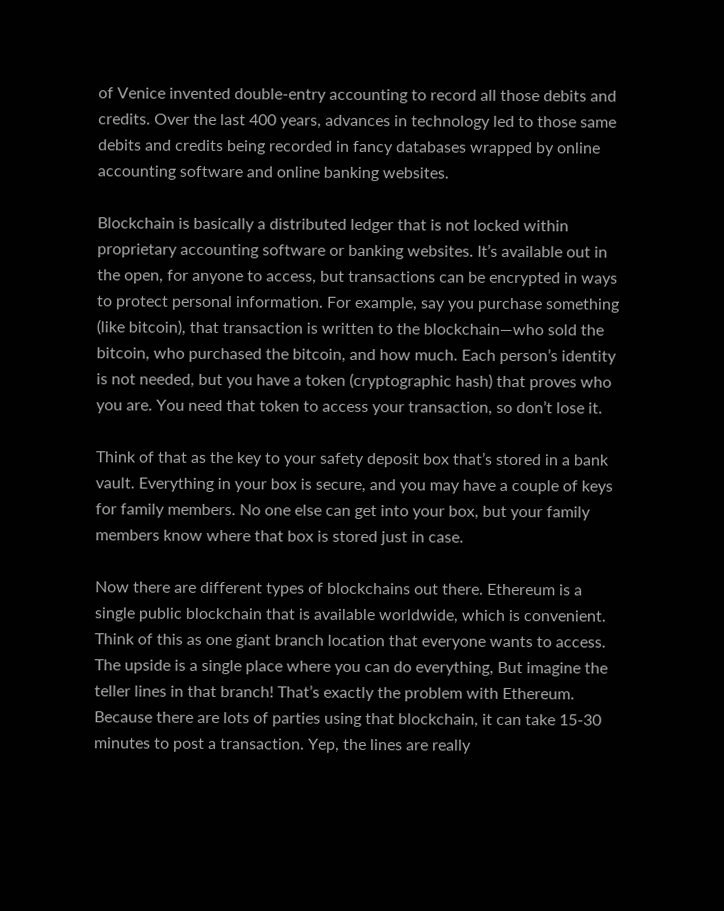of Venice invented double-entry accounting to record all those debits and credits. Over the last 400 years, advances in technology led to those same debits and credits being recorded in fancy databases wrapped by online accounting software and online banking websites.

Blockchain is basically a distributed ledger that is not locked within proprietary accounting software or banking websites. It’s available out in the open, for anyone to access, but transactions can be encrypted in ways to protect personal information. For example, say you purchase something (like bitcoin), that transaction is written to the blockchain—who sold the bitcoin, who purchased the bitcoin, and how much. Each person’s identity is not needed, but you have a token (cryptographic hash) that proves who you are. You need that token to access your transaction, so don’t lose it.

Think of that as the key to your safety deposit box that’s stored in a bank vault. Everything in your box is secure, and you may have a couple of keys for family members. No one else can get into your box, but your family members know where that box is stored just in case.

Now there are different types of blockchains out there. Ethereum is a single public blockchain that is available worldwide, which is convenient. Think of this as one giant branch location that everyone wants to access. The upside is a single place where you can do everything, But imagine the teller lines in that branch! That’s exactly the problem with Ethereum. Because there are lots of parties using that blockchain, it can take 15-30 minutes to post a transaction. Yep, the lines are really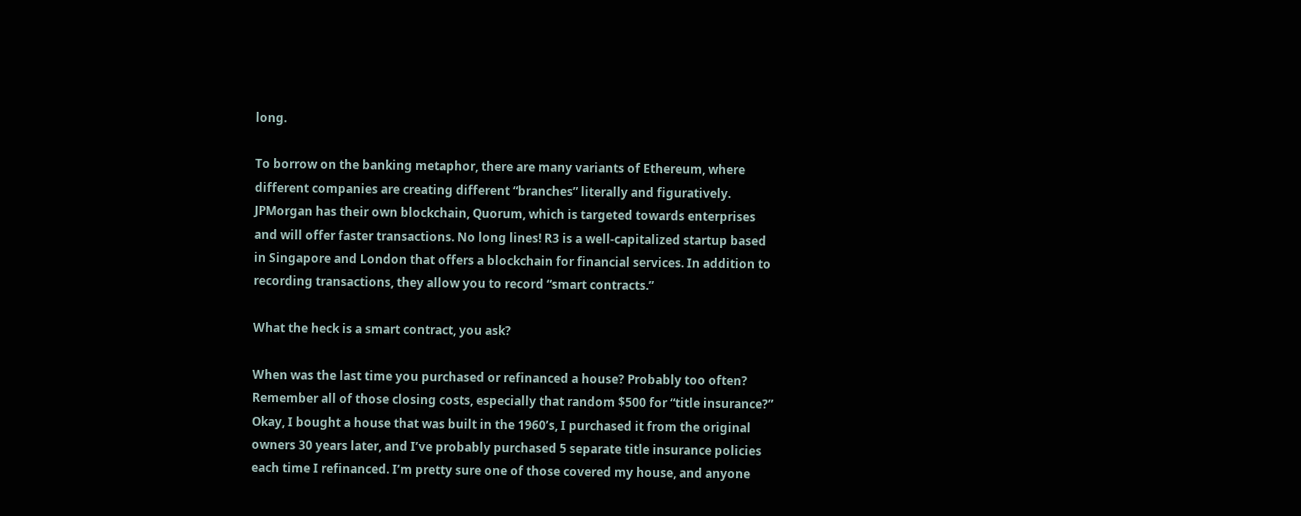long.

To borrow on the banking metaphor, there are many variants of Ethereum, where different companies are creating different “branches” literally and figuratively. JPMorgan has their own blockchain, Quorum, which is targeted towards enterprises and will offer faster transactions. No long lines! R3 is a well-capitalized startup based in Singapore and London that offers a blockchain for financial services. In addition to recording transactions, they allow you to record “smart contracts.”

What the heck is a smart contract, you ask?

When was the last time you purchased or refinanced a house? Probably too often? Remember all of those closing costs, especially that random $500 for “title insurance?” Okay, I bought a house that was built in the 1960’s, I purchased it from the original owners 30 years later, and I’ve probably purchased 5 separate title insurance policies each time I refinanced. I’m pretty sure one of those covered my house, and anyone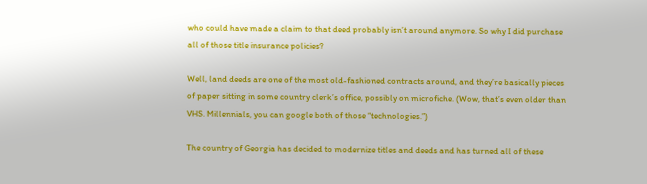who could have made a claim to that deed probably isn’t around anymore. So why I did purchase all of those title insurance policies?

Well, land deeds are one of the most old-fashioned contracts around, and they’re basically pieces of paper sitting in some country clerk’s office, possibly on microfiche. (Wow, that’s even older than VHS. Millennials, you can google both of those “technologies.”)

The country of Georgia has decided to modernize titles and deeds and has turned all of these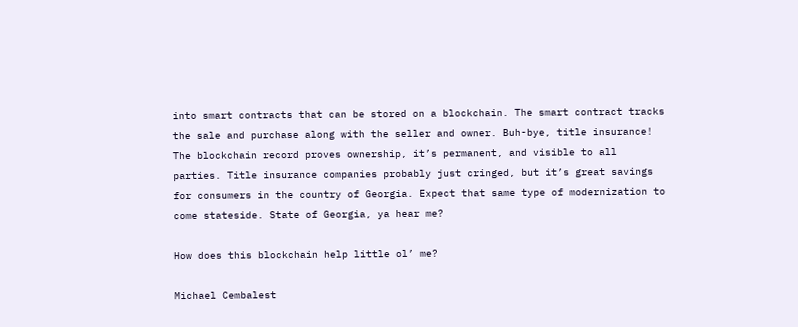into smart contracts that can be stored on a blockchain. The smart contract tracks the sale and purchase along with the seller and owner. Buh-bye, title insurance! The blockchain record proves ownership, it’s permanent, and visible to all parties. Title insurance companies probably just cringed, but it’s great savings for consumers in the country of Georgia. Expect that same type of modernization to come stateside. State of Georgia, ya hear me?

How does this blockchain help little ol’ me?

Michael Cembalest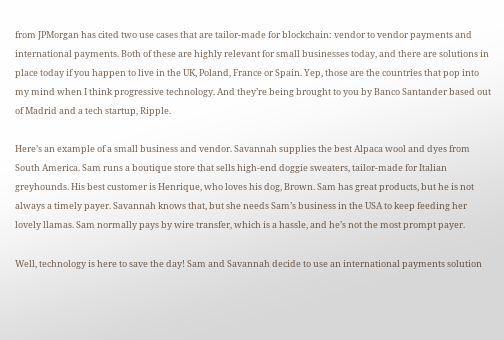from JPMorgan has cited two use cases that are tailor-made for blockchain: vendor to vendor payments and international payments. Both of these are highly relevant for small businesses today, and there are solutions in place today if you happen to live in the UK, Poland, France or Spain. Yep, those are the countries that pop into my mind when I think progressive technology. And they’re being brought to you by Banco Santander based out of Madrid and a tech startup, Ripple.

Here’s an example of a small business and vendor. Savannah supplies the best Alpaca wool and dyes from South America. Sam runs a boutique store that sells high-end doggie sweaters, tailor-made for Italian greyhounds. His best customer is Henrique, who loves his dog, Brown. Sam has great products, but he is not always a timely payer. Savannah knows that, but she needs Sam’s business in the USA to keep feeding her lovely llamas. Sam normally pays by wire transfer, which is a hassle, and he’s not the most prompt payer.

Well, technology is here to save the day! Sam and Savannah decide to use an international payments solution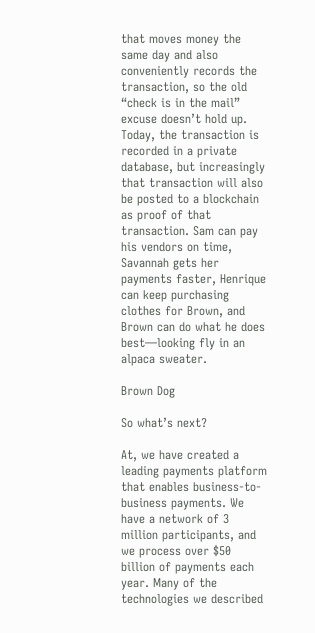that moves money the same day and also conveniently records the transaction, so the old “check is in the mail” excuse doesn’t hold up. Today, the transaction is recorded in a private database, but increasingly that transaction will also be posted to a blockchain as proof of that transaction. Sam can pay his vendors on time, Savannah gets her payments faster, Henrique can keep purchasing clothes for Brown, and Brown can do what he does best—looking fly in an alpaca sweater.

Brown Dog

So what’s next?

At, we have created a leading payments platform that enables business-to-business payments. We have a network of 3 million participants, and we process over $50 billion of payments each year. Many of the technologies we described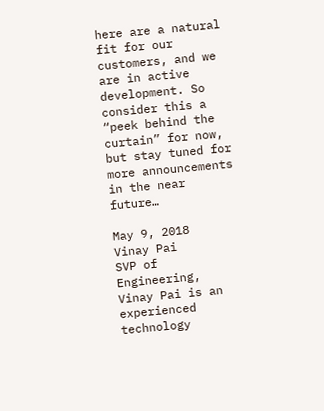here are a natural fit for our customers, and we are in active development. So consider this a “peek behind the curtain” for now, but stay tuned for more announcements in the near future…

May 9, 2018
Vinay Pai
SVP of Engineering,
Vinay Pai is an experienced technology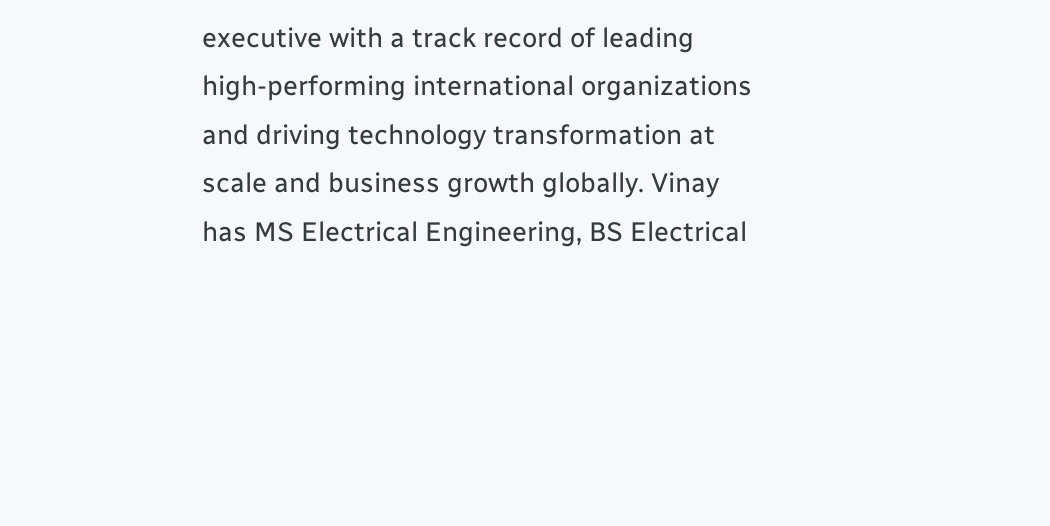executive with a track record of leading high-performing international organizations and driving technology transformation at scale and business growth globally. Vinay has MS Electrical Engineering, BS Electrical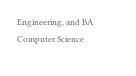Engineering, and BA Computer Science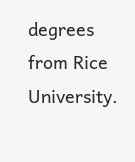degrees from Rice University.